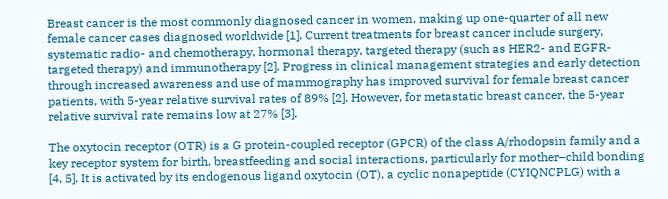Breast cancer is the most commonly diagnosed cancer in women, making up one-quarter of all new female cancer cases diagnosed worldwide [1]. Current treatments for breast cancer include surgery, systematic radio- and chemotherapy, hormonal therapy, targeted therapy (such as HER2- and EGFR-targeted therapy) and immunotherapy [2]. Progress in clinical management strategies and early detection through increased awareness and use of mammography has improved survival for female breast cancer patients, with 5-year relative survival rates of 89% [2]. However, for metastatic breast cancer, the 5-year relative survival rate remains low at 27% [3].

The oxytocin receptor (OTR) is a G protein-coupled receptor (GPCR) of the class A/rhodopsin family and a key receptor system for birth, breastfeeding and social interactions, particularly for mother–child bonding [4, 5]. It is activated by its endogenous ligand oxytocin (OT), a cyclic nonapeptide (CYIQNCPLG) with a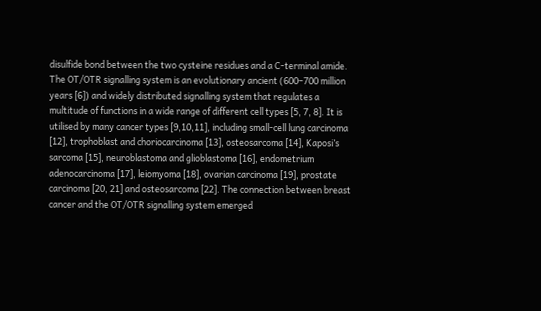disulfide bond between the two cysteine residues and a C-terminal amide. The OT/OTR signalling system is an evolutionary ancient (600–700 million years [6]) and widely distributed signalling system that regulates a multitude of functions in a wide range of different cell types [5, 7, 8]. It is utilised by many cancer types [9,10,11], including small-cell lung carcinoma [12], trophoblast and choriocarcinoma [13], osteosarcoma [14], Kaposi’s sarcoma [15], neuroblastoma and glioblastoma [16], endometrium adenocarcinoma [17], leiomyoma [18], ovarian carcinoma [19], prostate carcinoma [20, 21] and osteosarcoma [22]. The connection between breast cancer and the OT/OTR signalling system emerged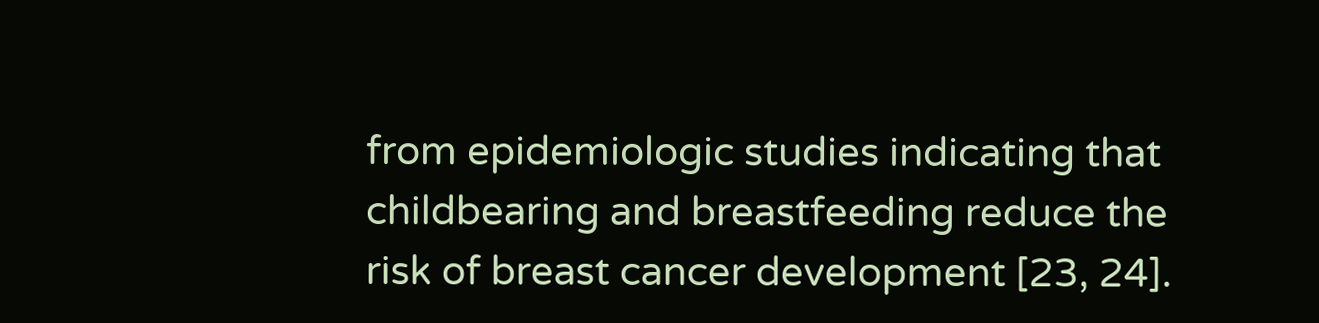from epidemiologic studies indicating that childbearing and breastfeeding reduce the risk of breast cancer development [23, 24].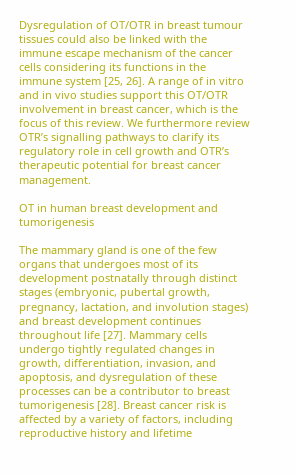Dysregulation of OT/OTR in breast tumour tissues could also be linked with the immune escape mechanism of the cancer cells considering its functions in the immune system [25, 26]. A range of in vitro and in vivo studies support this OT/OTR involvement in breast cancer, which is the focus of this review. We furthermore review OTR’s signalling pathways to clarify its regulatory role in cell growth and OTR’s therapeutic potential for breast cancer management.

OT in human breast development and tumorigenesis

The mammary gland is one of the few organs that undergoes most of its development postnatally through distinct stages (embryonic, pubertal growth, pregnancy, lactation, and involution stages) and breast development continues throughout life [27]. Mammary cells undergo tightly regulated changes in growth, differentiation, invasion, and apoptosis, and dysregulation of these processes can be a contributor to breast tumorigenesis [28]. Breast cancer risk is affected by a variety of factors, including reproductive history and lifetime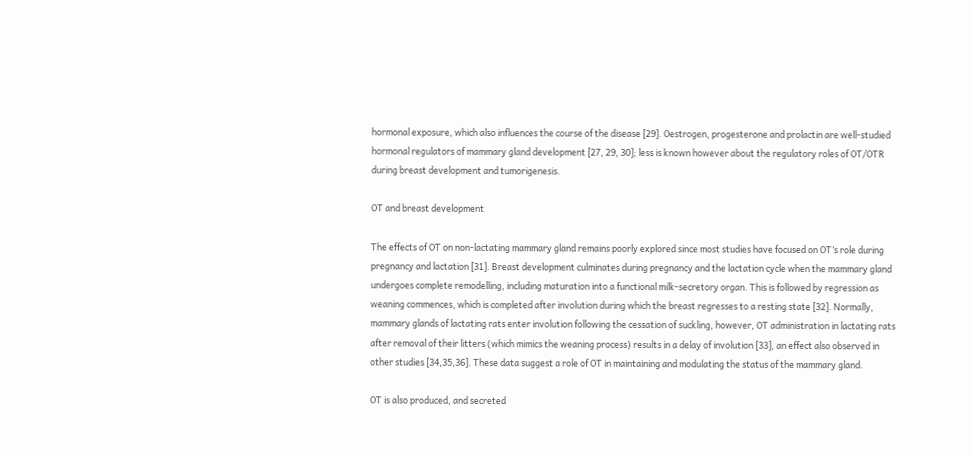hormonal exposure, which also influences the course of the disease [29]. Oestrogen, progesterone and prolactin are well-studied hormonal regulators of mammary gland development [27, 29, 30]; less is known however about the regulatory roles of OT/OTR during breast development and tumorigenesis.

OT and breast development

The effects of OT on non-lactating mammary gland remains poorly explored since most studies have focused on OT’s role during pregnancy and lactation [31]. Breast development culminates during pregnancy and the lactation cycle when the mammary gland undergoes complete remodelling, including maturation into a functional milk-secretory organ. This is followed by regression as weaning commences, which is completed after involution during which the breast regresses to a resting state [32]. Normally, mammary glands of lactating rats enter involution following the cessation of suckling, however, OT administration in lactating rats after removal of their litters (which mimics the weaning process) results in a delay of involution [33], an effect also observed in other studies [34,35,36]. These data suggest a role of OT in maintaining and modulating the status of the mammary gland.

OT is also produced, and secreted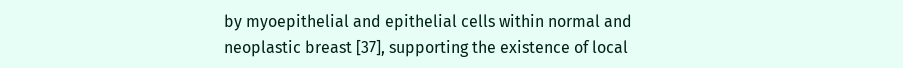by myoepithelial and epithelial cells within normal and neoplastic breast [37], supporting the existence of local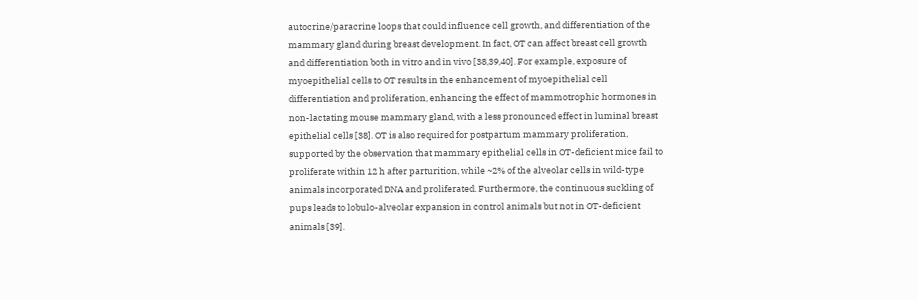autocrine/paracrine loops that could influence cell growth, and differentiation of the mammary gland during breast development. In fact, OT can affect breast cell growth and differentiation both in vitro and in vivo [38,39,40]. For example, exposure of myoepithelial cells to OT results in the enhancement of myoepithelial cell differentiation and proliferation, enhancing the effect of mammotrophic hormones in non-lactating mouse mammary gland, with a less pronounced effect in luminal breast epithelial cells [38]. OT is also required for postpartum mammary proliferation, supported by the observation that mammary epithelial cells in OT-deficient mice fail to proliferate within 12 h after parturition, while ~2% of the alveolar cells in wild-type animals incorporated DNA and proliferated. Furthermore, the continuous suckling of pups leads to lobulo-alveolar expansion in control animals but not in OT-deficient animals [39].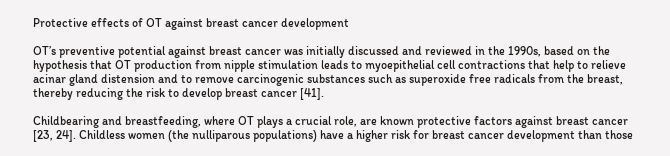Protective effects of OT against breast cancer development

OT’s preventive potential against breast cancer was initially discussed and reviewed in the 1990s, based on the hypothesis that OT production from nipple stimulation leads to myoepithelial cell contractions that help to relieve acinar gland distension and to remove carcinogenic substances such as superoxide free radicals from the breast, thereby reducing the risk to develop breast cancer [41].

Childbearing and breastfeeding, where OT plays a crucial role, are known protective factors against breast cancer [23, 24]. Childless women (the nulliparous populations) have a higher risk for breast cancer development than those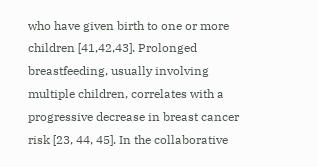who have given birth to one or more children [41,42,43]. Prolonged breastfeeding, usually involving multiple children, correlates with a progressive decrease in breast cancer risk [23, 44, 45]. In the collaborative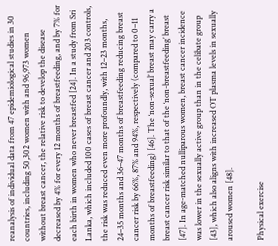reanalysis of individual data from 47 epidemiological studies in 30 countries, including 50,302 women with and 96,973 women without breast cancer, the relative risk to develop the disease decreased by 4% for every 12 months of breastfeeding, and by 7% for each birth in women who never breastfed [24]. In a study from Sri Lanka, which included 100 cases of breast cancer and 203 controls, the risk was reduced even more profoundly, with 12–23 months, 24–35 months and 36–47 months of breastfeeding reducing breast cancer risk by 66%, 87% and 94%, respectively (compared to 0–11 months of breastfeeding) [46]. The ‘non-sexual’ breast may carry a breast cancer risk similar to that of the ‘non-breastfeeding’ breast [47]. In age-matched nulliparous women, breast cancer incidence was lower in the sexually active group than in the celibate group [43], which also aligns with increased OT plasma levels in sexually aroused women [48].

Physical exercise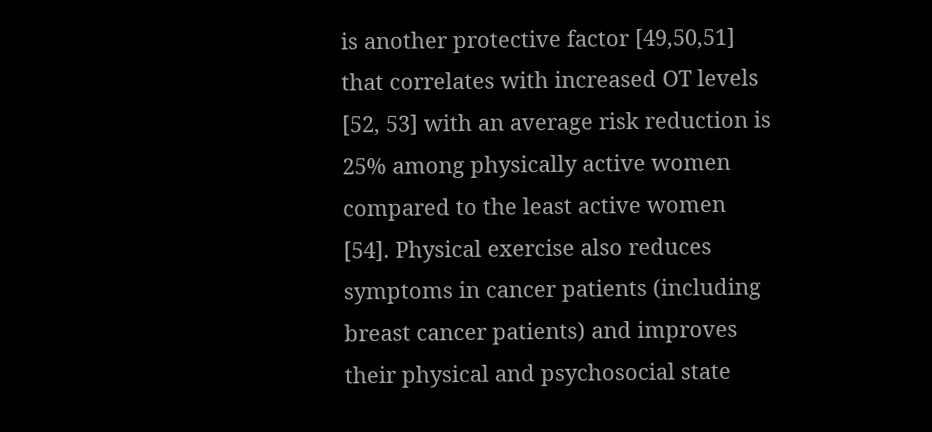is another protective factor [49,50,51] that correlates with increased OT levels [52, 53] with an average risk reduction is 25% among physically active women compared to the least active women [54]. Physical exercise also reduces symptoms in cancer patients (including breast cancer patients) and improves their physical and psychosocial state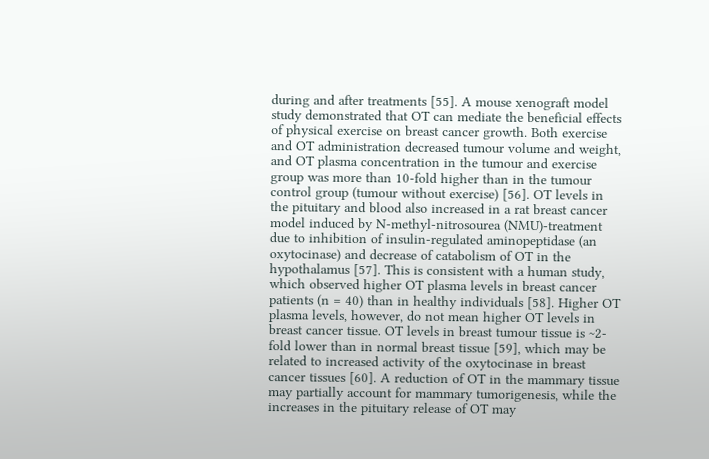during and after treatments [55]. A mouse xenograft model study demonstrated that OT can mediate the beneficial effects of physical exercise on breast cancer growth. Both exercise and OT administration decreased tumour volume and weight, and OT plasma concentration in the tumour and exercise group was more than 10-fold higher than in the tumour control group (tumour without exercise) [56]. OT levels in the pituitary and blood also increased in a rat breast cancer model induced by N-methyl-nitrosourea (NMU)-treatment due to inhibition of insulin-regulated aminopeptidase (an oxytocinase) and decrease of catabolism of OT in the hypothalamus [57]. This is consistent with a human study, which observed higher OT plasma levels in breast cancer patients (n = 40) than in healthy individuals [58]. Higher OT plasma levels, however, do not mean higher OT levels in breast cancer tissue. OT levels in breast tumour tissue is ~2-fold lower than in normal breast tissue [59], which may be related to increased activity of the oxytocinase in breast cancer tissues [60]. A reduction of OT in the mammary tissue may partially account for mammary tumorigenesis, while the increases in the pituitary release of OT may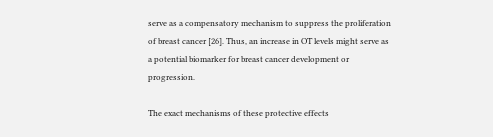serve as a compensatory mechanism to suppress the proliferation of breast cancer [26]. Thus, an increase in OT levels might serve as a potential biomarker for breast cancer development or progression.

The exact mechanisms of these protective effects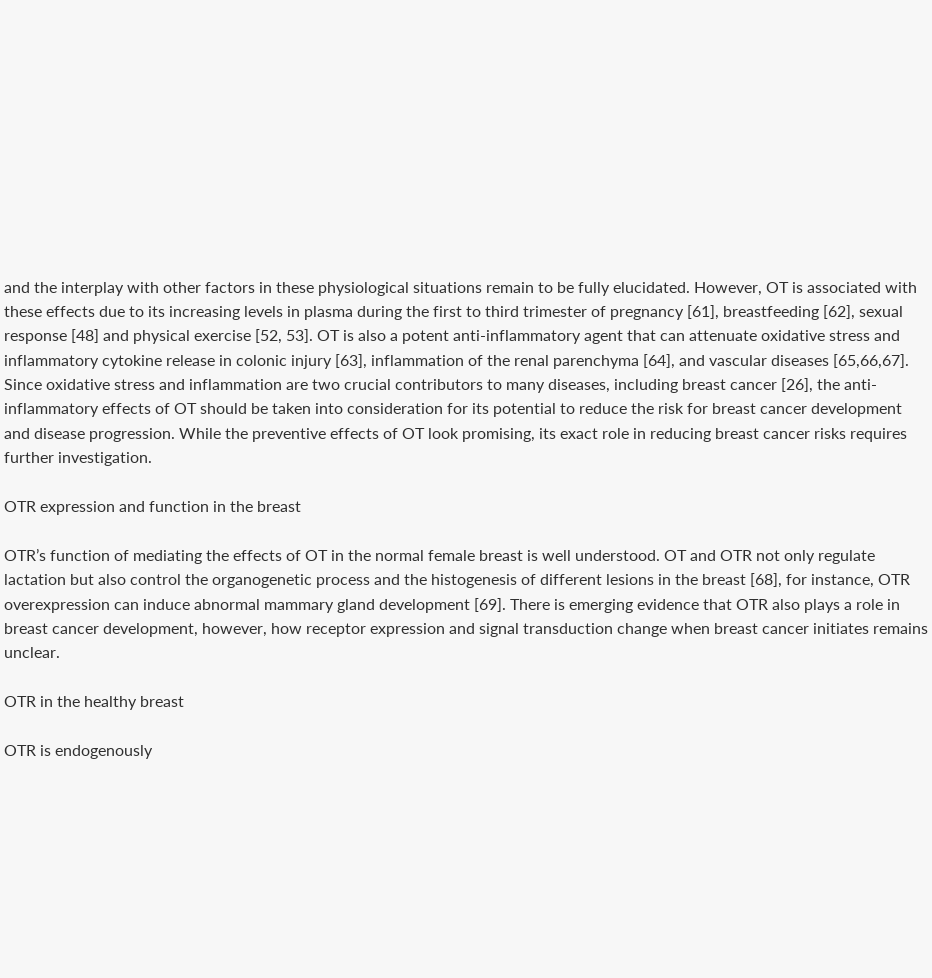and the interplay with other factors in these physiological situations remain to be fully elucidated. However, OT is associated with these effects due to its increasing levels in plasma during the first to third trimester of pregnancy [61], breastfeeding [62], sexual response [48] and physical exercise [52, 53]. OT is also a potent anti-inflammatory agent that can attenuate oxidative stress and inflammatory cytokine release in colonic injury [63], inflammation of the renal parenchyma [64], and vascular diseases [65,66,67]. Since oxidative stress and inflammation are two crucial contributors to many diseases, including breast cancer [26], the anti-inflammatory effects of OT should be taken into consideration for its potential to reduce the risk for breast cancer development and disease progression. While the preventive effects of OT look promising, its exact role in reducing breast cancer risks requires further investigation.

OTR expression and function in the breast

OTR’s function of mediating the effects of OT in the normal female breast is well understood. OT and OTR not only regulate lactation but also control the organogenetic process and the histogenesis of different lesions in the breast [68], for instance, OTR overexpression can induce abnormal mammary gland development [69]. There is emerging evidence that OTR also plays a role in breast cancer development, however, how receptor expression and signal transduction change when breast cancer initiates remains unclear.

OTR in the healthy breast

OTR is endogenously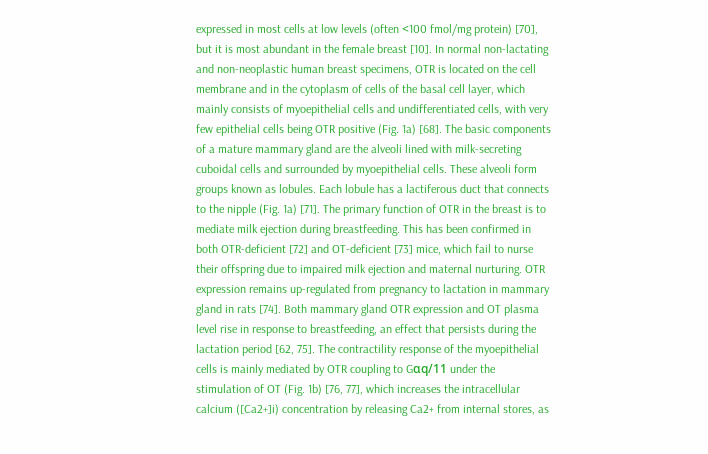expressed in most cells at low levels (often <100 fmol/mg protein) [70], but it is most abundant in the female breast [10]. In normal non-lactating and non-neoplastic human breast specimens, OTR is located on the cell membrane and in the cytoplasm of cells of the basal cell layer, which mainly consists of myoepithelial cells and undifferentiated cells, with very few epithelial cells being OTR positive (Fig. 1a) [68]. The basic components of a mature mammary gland are the alveoli lined with milk-secreting cuboidal cells and surrounded by myoepithelial cells. These alveoli form groups known as lobules. Each lobule has a lactiferous duct that connects to the nipple (Fig. 1a) [71]. The primary function of OTR in the breast is to mediate milk ejection during breastfeeding. This has been confirmed in both OTR-deficient [72] and OT-deficient [73] mice, which fail to nurse their offspring due to impaired milk ejection and maternal nurturing. OTR expression remains up-regulated from pregnancy to lactation in mammary gland in rats [74]. Both mammary gland OTR expression and OT plasma level rise in response to breastfeeding, an effect that persists during the lactation period [62, 75]. The contractility response of the myoepithelial cells is mainly mediated by OTR coupling to Gαq/11 under the stimulation of OT (Fig. 1b) [76, 77], which increases the intracellular calcium ([Ca2+]i) concentration by releasing Ca2+ from internal stores, as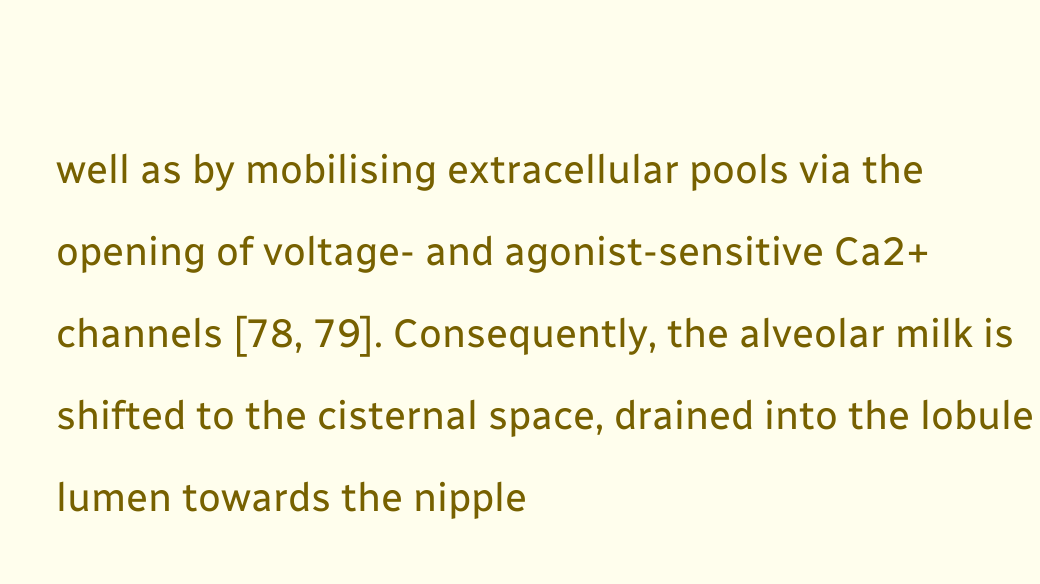well as by mobilising extracellular pools via the opening of voltage- and agonist-sensitive Ca2+ channels [78, 79]. Consequently, the alveolar milk is shifted to the cisternal space, drained into the lobule lumen towards the nipple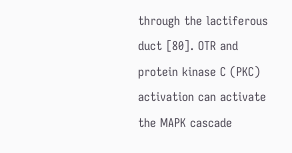through the lactiferous duct [80]. OTR and protein kinase C (PKC) activation can activate the MAPK cascade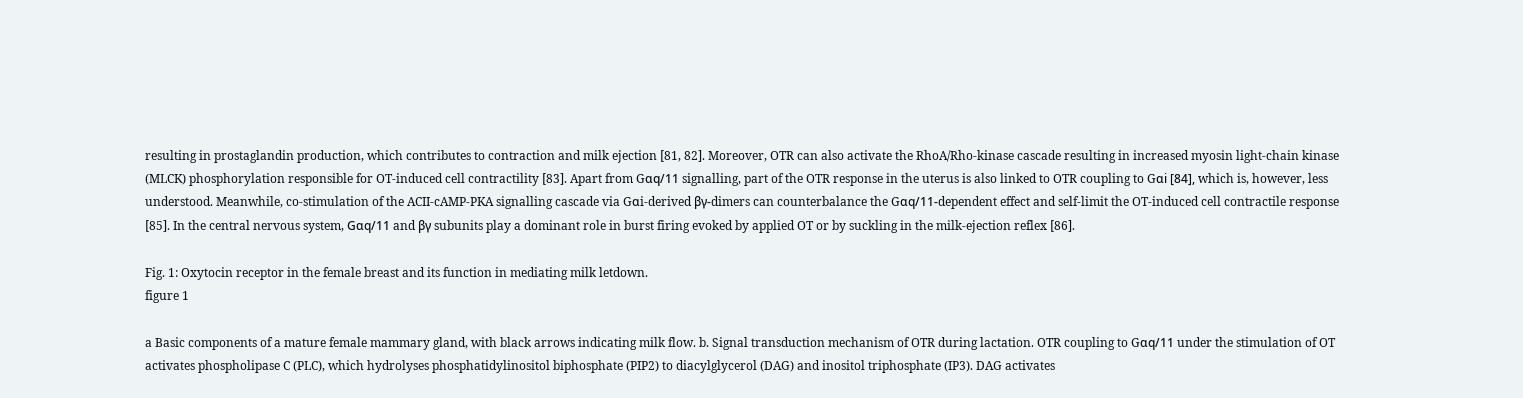resulting in prostaglandin production, which contributes to contraction and milk ejection [81, 82]. Moreover, OTR can also activate the RhoA/Rho-kinase cascade resulting in increased myosin light-chain kinase (MLCK) phosphorylation responsible for OT-induced cell contractility [83]. Apart from Gαq/11 signalling, part of the OTR response in the uterus is also linked to OTR coupling to Gαi [84], which is, however, less understood. Meanwhile, co-stimulation of the ACII-cAMP-PKA signalling cascade via Gαi-derived βγ-dimers can counterbalance the Gαq/11-dependent effect and self-limit the OT-induced cell contractile response [85]. In the central nervous system, Gαq/11 and βγ subunits play a dominant role in burst firing evoked by applied OT or by suckling in the milk-ejection reflex [86].

Fig. 1: Oxytocin receptor in the female breast and its function in mediating milk letdown.
figure 1

a Basic components of a mature female mammary gland, with black arrows indicating milk flow. b. Signal transduction mechanism of OTR during lactation. OTR coupling to Gαq/11 under the stimulation of OT activates phospholipase C (PLC), which hydrolyses phosphatidylinositol biphosphate (PIP2) to diacylglycerol (DAG) and inositol triphosphate (IP3). DAG activates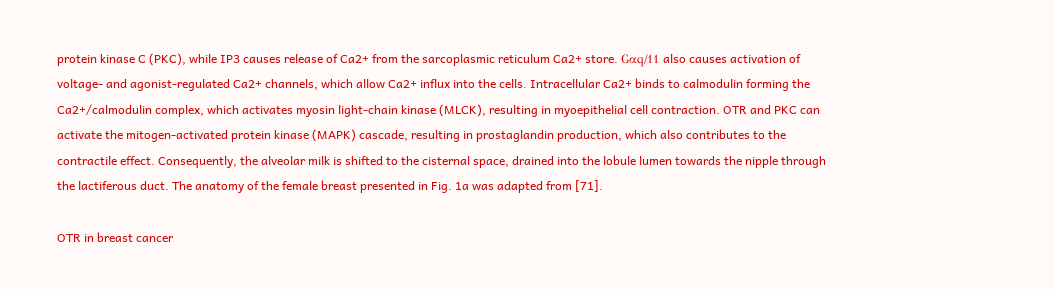protein kinase C (PKC), while IP3 causes release of Ca2+ from the sarcoplasmic reticulum Ca2+ store. Gαq/11 also causes activation of voltage- and agonist-regulated Ca2+ channels, which allow Ca2+ influx into the cells. Intracellular Ca2+ binds to calmodulin forming the Ca2+/calmodulin complex, which activates myosin light-chain kinase (MLCK), resulting in myoepithelial cell contraction. OTR and PKC can activate the mitogen-activated protein kinase (MAPK) cascade, resulting in prostaglandin production, which also contributes to the contractile effect. Consequently, the alveolar milk is shifted to the cisternal space, drained into the lobule lumen towards the nipple through the lactiferous duct. The anatomy of the female breast presented in Fig. 1a was adapted from [71].

OTR in breast cancer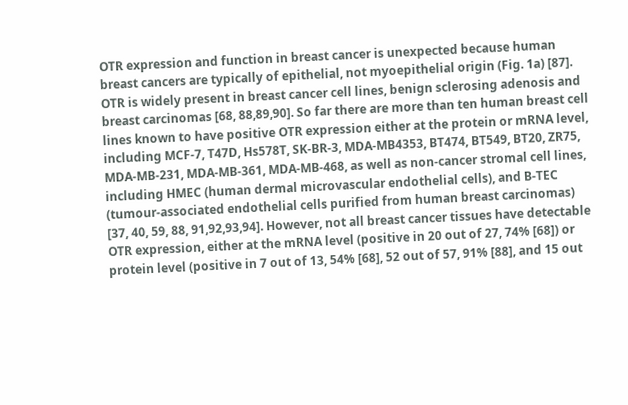OTR expression and function in breast cancer is unexpected because human breast cancers are typically of epithelial, not myoepithelial origin (Fig. 1a) [87]. OTR is widely present in breast cancer cell lines, benign sclerosing adenosis and breast carcinomas [68, 88,89,90]. So far there are more than ten human breast cell lines known to have positive OTR expression either at the protein or mRNA level, including MCF-7, T47D, Hs578T, SK-BR-3, MDA-MB4353, BT474, BT549, BT20, ZR75, MDA-MB-231, MDA-MB-361, MDA-MB-468, as well as non-cancer stromal cell lines, including HMEC (human dermal microvascular endothelial cells), and B-TEC (tumour-associated endothelial cells purified from human breast carcinomas) [37, 40, 59, 88, 91,92,93,94]. However, not all breast cancer tissues have detectable OTR expression, either at the mRNA level (positive in 20 out of 27, 74% [68]) or protein level (positive in 7 out of 13, 54% [68], 52 out of 57, 91% [88], and 15 out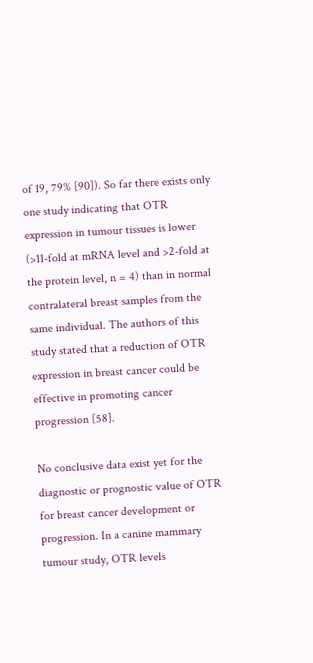of 19, 79% [90]). So far there exists only one study indicating that OTR expression in tumour tissues is lower (>11-fold at mRNA level and >2-fold at the protein level, n = 4) than in normal contralateral breast samples from the same individual. The authors of this study stated that a reduction of OTR expression in breast cancer could be effective in promoting cancer progression [58].

No conclusive data exist yet for the diagnostic or prognostic value of OTR for breast cancer development or progression. In a canine mammary tumour study, OTR levels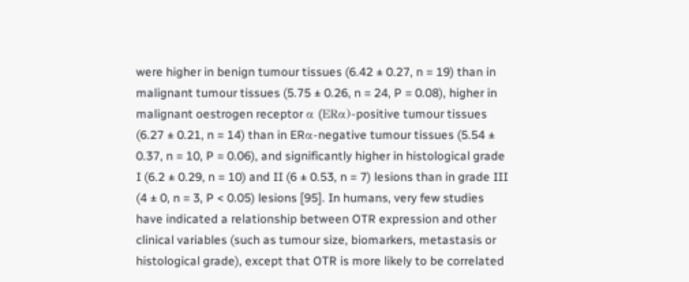were higher in benign tumour tissues (6.42 ± 0.27, n = 19) than in malignant tumour tissues (5.75 ± 0.26, n = 24, P = 0.08), higher in malignant oestrogen receptor α (ERα)-positive tumour tissues (6.27 ± 0.21, n = 14) than in ERα-negative tumour tissues (5.54 ± 0.37, n = 10, P = 0.06), and significantly higher in histological grade I (6.2 ± 0.29, n = 10) and II (6 ± 0.53, n = 7) lesions than in grade III (4 ± 0, n = 3, P < 0.05) lesions [95]. In humans, very few studies have indicated a relationship between OTR expression and other clinical variables (such as tumour size, biomarkers, metastasis or histological grade), except that OTR is more likely to be correlated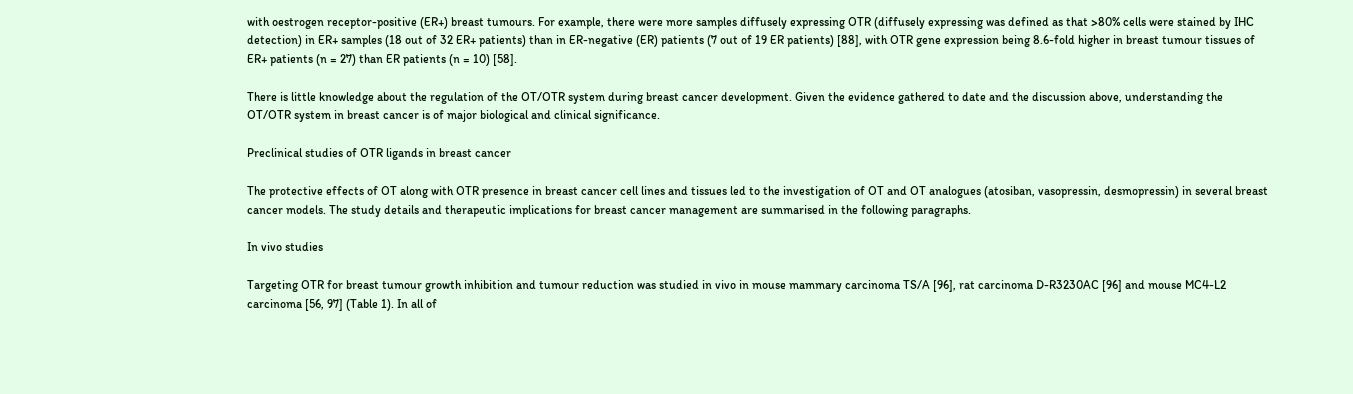with oestrogen receptor-positive (ER+) breast tumours. For example, there were more samples diffusely expressing OTR (diffusely expressing was defined as that >80% cells were stained by IHC detection) in ER+ samples (18 out of 32 ER+ patients) than in ER-negative (ER) patients (7 out of 19 ER patients) [88], with OTR gene expression being 8.6-fold higher in breast tumour tissues of ER+ patients (n = 27) than ER patients (n = 10) [58].

There is little knowledge about the regulation of the OT/OTR system during breast cancer development. Given the evidence gathered to date and the discussion above, understanding the OT/OTR system in breast cancer is of major biological and clinical significance.

Preclinical studies of OTR ligands in breast cancer

The protective effects of OT along with OTR presence in breast cancer cell lines and tissues led to the investigation of OT and OT analogues (atosiban, vasopressin, desmopressin) in several breast cancer models. The study details and therapeutic implications for breast cancer management are summarised in the following paragraphs.

In vivo studies

Targeting OTR for breast tumour growth inhibition and tumour reduction was studied in vivo in mouse mammary carcinoma TS/A [96], rat carcinoma D-R3230AC [96] and mouse MC4-L2 carcinoma [56, 97] (Table 1). In all of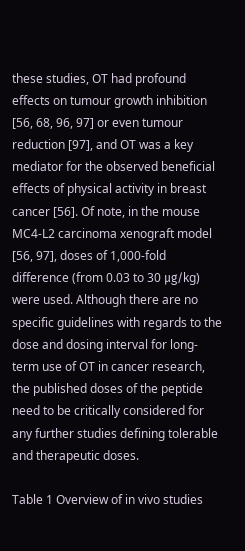these studies, OT had profound effects on tumour growth inhibition [56, 68, 96, 97] or even tumour reduction [97], and OT was a key mediator for the observed beneficial effects of physical activity in breast cancer [56]. Of note, in the mouse MC4-L2 carcinoma xenograft model [56, 97], doses of 1,000-fold difference (from 0.03 to 30 μg/kg) were used. Although there are no specific guidelines with regards to the dose and dosing interval for long-term use of OT in cancer research, the published doses of the peptide need to be critically considered for any further studies defining tolerable and therapeutic doses.

Table 1 Overview of in vivo studies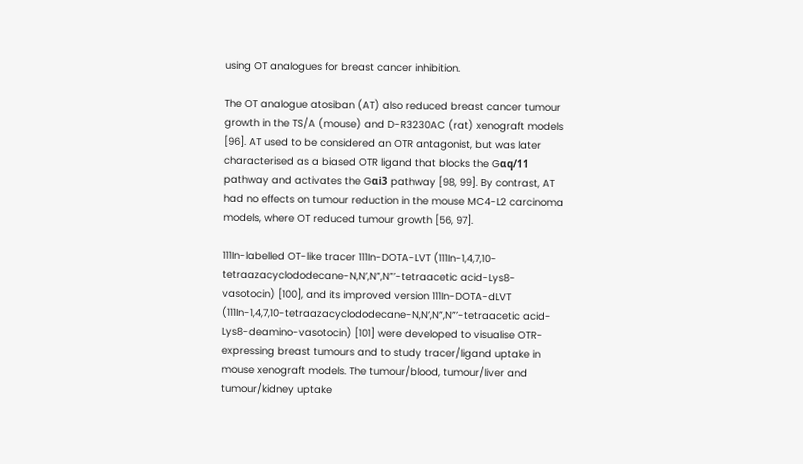using OT analogues for breast cancer inhibition.

The OT analogue atosiban (AT) also reduced breast cancer tumour growth in the TS/A (mouse) and D-R3230AC (rat) xenograft models [96]. AT used to be considered an OTR antagonist, but was later characterised as a biased OTR ligand that blocks the Gαq/11 pathway and activates the Gαi3 pathway [98, 99]. By contrast, AT had no effects on tumour reduction in the mouse MC4-L2 carcinoma models, where OT reduced tumour growth [56, 97].

111In-labelled OT-like tracer 111In-DOTA-LVT (111In-1,4,7,10-tetraazacyclododecane-N,N’,N”,N”’-tetraacetic acid-Lys8-vasotocin) [100], and its improved version 111In-DOTA-dLVT (111In-1,4,7,10-tetraazacyclododecane-N,N’,N”,N”’-tetraacetic acid-Lys8-deamino-vasotocin) [101] were developed to visualise OTR-expressing breast tumours and to study tracer/ligand uptake in mouse xenograft models. The tumour/blood, tumour/liver and tumour/kidney uptake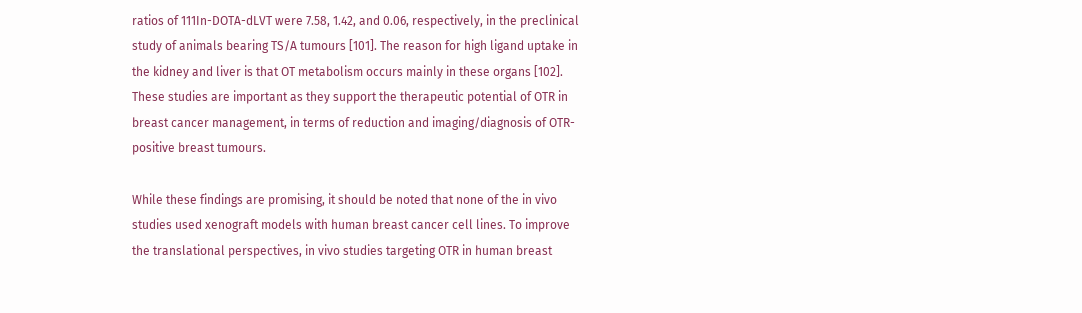ratios of 111In-DOTA-dLVT were 7.58, 1.42, and 0.06, respectively, in the preclinical study of animals bearing TS/A tumours [101]. The reason for high ligand uptake in the kidney and liver is that OT metabolism occurs mainly in these organs [102]. These studies are important as they support the therapeutic potential of OTR in breast cancer management, in terms of reduction and imaging/diagnosis of OTR-positive breast tumours.

While these findings are promising, it should be noted that none of the in vivo studies used xenograft models with human breast cancer cell lines. To improve the translational perspectives, in vivo studies targeting OTR in human breast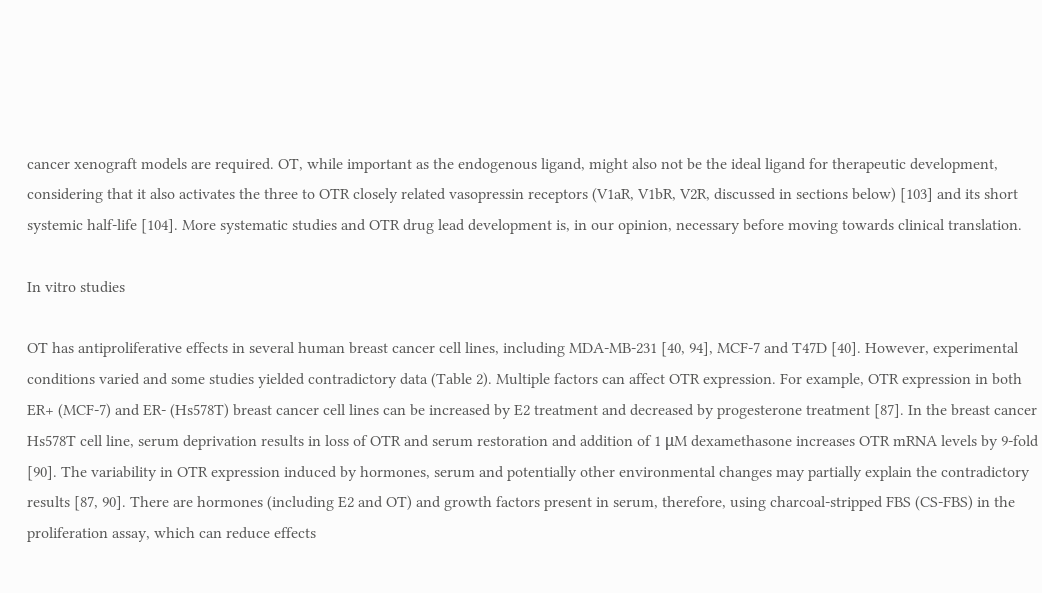cancer xenograft models are required. OT, while important as the endogenous ligand, might also not be the ideal ligand for therapeutic development, considering that it also activates the three to OTR closely related vasopressin receptors (V1aR, V1bR, V2R, discussed in sections below) [103] and its short systemic half-life [104]. More systematic studies and OTR drug lead development is, in our opinion, necessary before moving towards clinical translation.

In vitro studies

OT has antiproliferative effects in several human breast cancer cell lines, including MDA-MB-231 [40, 94], MCF-7 and T47D [40]. However, experimental conditions varied and some studies yielded contradictory data (Table 2). Multiple factors can affect OTR expression. For example, OTR expression in both ER+ (MCF-7) and ER- (Hs578T) breast cancer cell lines can be increased by E2 treatment and decreased by progesterone treatment [87]. In the breast cancer Hs578T cell line, serum deprivation results in loss of OTR and serum restoration and addition of 1 μM dexamethasone increases OTR mRNA levels by 9-fold [90]. The variability in OTR expression induced by hormones, serum and potentially other environmental changes may partially explain the contradictory results [87, 90]. There are hormones (including E2 and OT) and growth factors present in serum, therefore, using charcoal-stripped FBS (CS-FBS) in the proliferation assay, which can reduce effects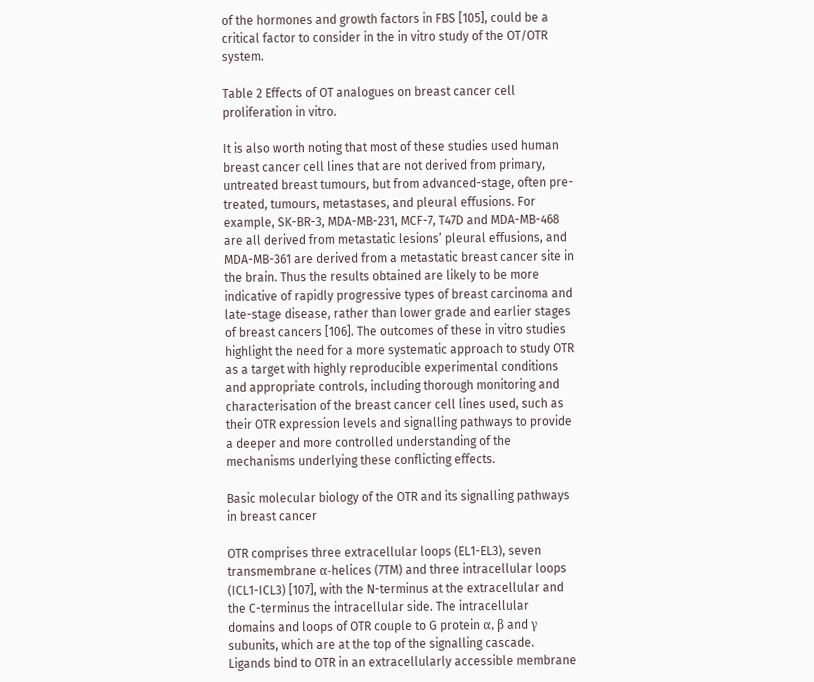of the hormones and growth factors in FBS [105], could be a critical factor to consider in the in vitro study of the OT/OTR system.

Table 2 Effects of OT analogues on breast cancer cell proliferation in vitro.

It is also worth noting that most of these studies used human breast cancer cell lines that are not derived from primary, untreated breast tumours, but from advanced-stage, often pre-treated, tumours, metastases, and pleural effusions. For example, SK-BR-3, MDA-MB-231, MCF-7, T47D and MDA-MB-468 are all derived from metastatic lesions’ pleural effusions, and MDA-MB-361 are derived from a metastatic breast cancer site in the brain. Thus the results obtained are likely to be more indicative of rapidly progressive types of breast carcinoma and late-stage disease, rather than lower grade and earlier stages of breast cancers [106]. The outcomes of these in vitro studies highlight the need for a more systematic approach to study OTR as a target with highly reproducible experimental conditions and appropriate controls, including thorough monitoring and characterisation of the breast cancer cell lines used, such as their OTR expression levels and signalling pathways to provide a deeper and more controlled understanding of the mechanisms underlying these conflicting effects.

Basic molecular biology of the OTR and its signalling pathways in breast cancer

OTR comprises three extracellular loops (EL1-EL3), seven transmembrane α-helices (7TM) and three intracellular loops (ICL1-ICL3) [107], with the N-terminus at the extracellular and the C-terminus the intracellular side. The intracellular domains and loops of OTR couple to G protein α, β and γ subunits, which are at the top of the signalling cascade. Ligands bind to OTR in an extracellularly accessible membrane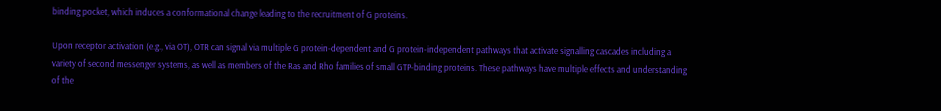binding pocket, which induces a conformational change leading to the recruitment of G proteins.

Upon receptor activation (e.g., via OT), OTR can signal via multiple G protein-dependent and G protein-independent pathways that activate signalling cascades including a variety of second messenger systems, as well as members of the Ras and Rho families of small GTP-binding proteins. These pathways have multiple effects and understanding of the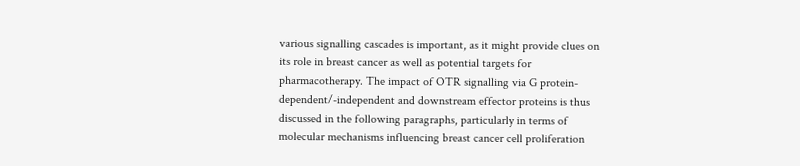various signalling cascades is important, as it might provide clues on its role in breast cancer as well as potential targets for pharmacotherapy. The impact of OTR signalling via G protein-dependent/-independent and downstream effector proteins is thus discussed in the following paragraphs, particularly in terms of molecular mechanisms influencing breast cancer cell proliferation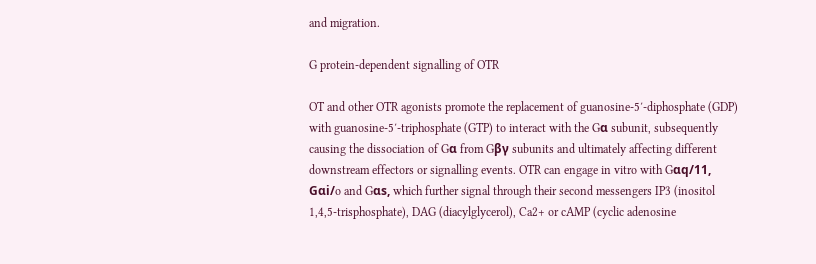and migration.

G protein-dependent signalling of OTR

OT and other OTR agonists promote the replacement of guanosine-5′-diphosphate (GDP) with guanosine-5′-triphosphate (GTP) to interact with the Gα subunit, subsequently causing the dissociation of Gα from Gβγ subunits and ultimately affecting different downstream effectors or signalling events. OTR can engage in vitro with Gαq/11, Gαi/o and Gαs, which further signal through their second messengers IP3 (inositol 1,4,5-trisphosphate), DAG (diacylglycerol), Ca2+ or cAMP (cyclic adenosine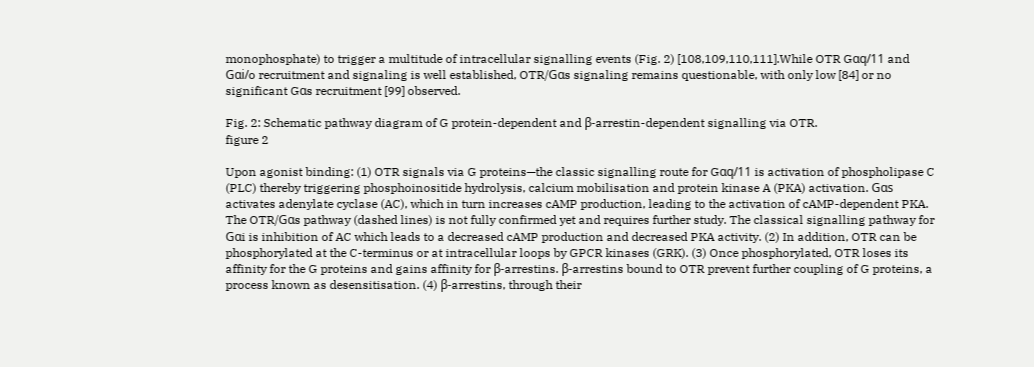monophosphate) to trigger a multitude of intracellular signalling events (Fig. 2) [108,109,110,111].While OTR Gαq/11 and Gαi/o recruitment and signaling is well established, OTR/Gαs signaling remains questionable, with only low [84] or no significant Gαs recruitment [99] observed.

Fig. 2: Schematic pathway diagram of G protein-dependent and β-arrestin-dependent signalling via OTR.
figure 2

Upon agonist binding: (1) OTR signals via G proteins—the classic signalling route for Gαq/11 is activation of phospholipase C (PLC) thereby triggering phosphoinositide hydrolysis, calcium mobilisation and protein kinase A (PKA) activation. Gαs activates adenylate cyclase (AC), which in turn increases cAMP production, leading to the activation of cAMP-dependent PKA. The OTR/Gαs pathway (dashed lines) is not fully confirmed yet and requires further study. The classical signalling pathway for Gαi is inhibition of AC which leads to a decreased cAMP production and decreased PKA activity. (2) In addition, OTR can be phosphorylated at the C-terminus or at intracellular loops by GPCR kinases (GRK). (3) Once phosphorylated, OTR loses its affinity for the G proteins and gains affinity for β-arrestins. β-arrestins bound to OTR prevent further coupling of G proteins, a process known as desensitisation. (4) β-arrestins, through their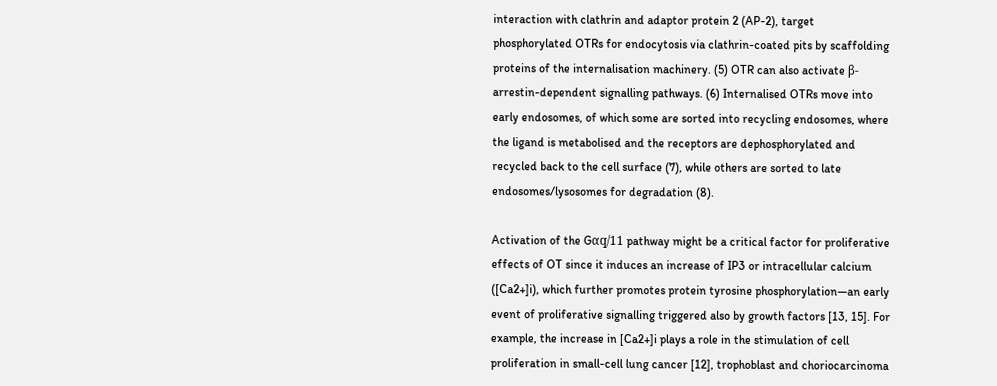interaction with clathrin and adaptor protein 2 (AP-2), target phosphorylated OTRs for endocytosis via clathrin-coated pits by scaffolding proteins of the internalisation machinery. (5) OTR can also activate β-arrestin-dependent signalling pathways. (6) Internalised OTRs move into early endosomes, of which some are sorted into recycling endosomes, where the ligand is metabolised and the receptors are dephosphorylated and recycled back to the cell surface (7), while others are sorted to late endosomes/lysosomes for degradation (8).

Activation of the Gαq/11 pathway might be a critical factor for proliferative effects of OT since it induces an increase of IP3 or intracellular calcium ([Ca2+]i), which further promotes protein tyrosine phosphorylation—an early event of proliferative signalling triggered also by growth factors [13, 15]. For example, the increase in [Ca2+]i plays a role in the stimulation of cell proliferation in small-cell lung cancer [12], trophoblast and choriocarcinoma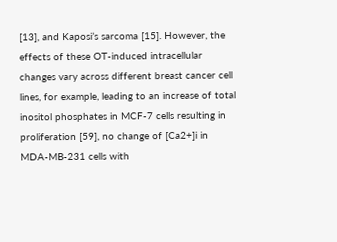[13], and Kaposi’s sarcoma [15]. However, the effects of these OT-induced intracellular changes vary across different breast cancer cell lines, for example, leading to an increase of total inositol phosphates in MCF-7 cells resulting in proliferation [59], no change of [Ca2+]i in MDA-MB-231 cells with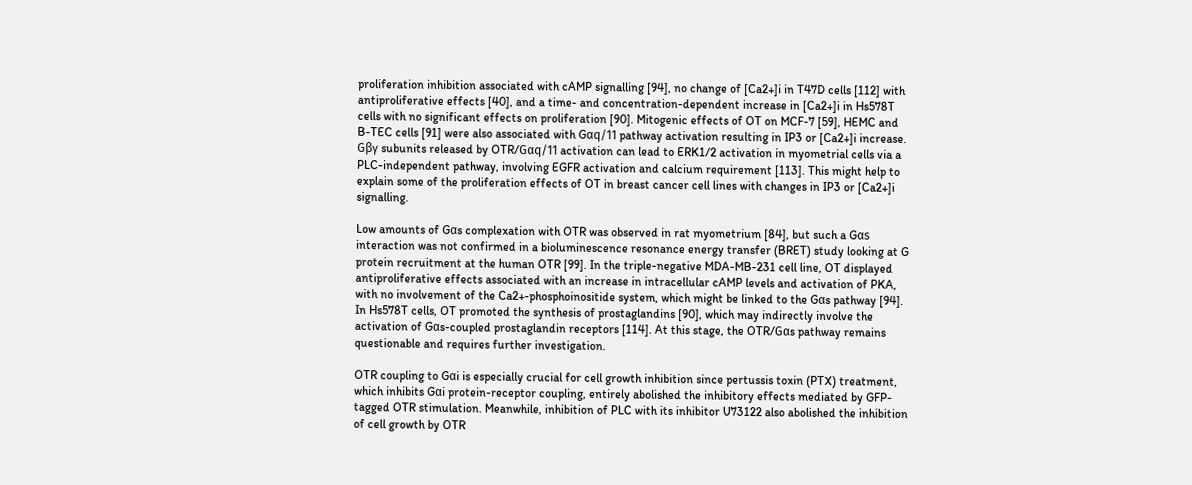proliferation inhibition associated with cAMP signalling [94], no change of [Ca2+]i in T47D cells [112] with antiproliferative effects [40], and a time- and concentration-dependent increase in [Ca2+]i in Hs578T cells with no significant effects on proliferation [90]. Mitogenic effects of OT on MCF-7 [59], HEMC and B-TEC cells [91] were also associated with Gαq/11 pathway activation resulting in IP3 or [Ca2+]i increase. Gβγ subunits released by OTR/Gαq/11 activation can lead to ERK1/2 activation in myometrial cells via a PLC-independent pathway, involving EGFR activation and calcium requirement [113]. This might help to explain some of the proliferation effects of OT in breast cancer cell lines with changes in IP3 or [Ca2+]i signalling.

Low amounts of Gαs complexation with OTR was observed in rat myometrium [84], but such a Gαs interaction was not confirmed in a bioluminescence resonance energy transfer (BRET) study looking at G protein recruitment at the human OTR [99]. In the triple-negative MDA-MB-231 cell line, OT displayed antiproliferative effects associated with an increase in intracellular cAMP levels and activation of PKA, with no involvement of the Ca2+-phosphoinositide system, which might be linked to the Gαs pathway [94]. In Hs578T cells, OT promoted the synthesis of prostaglandins [90], which may indirectly involve the activation of Gαs-coupled prostaglandin receptors [114]. At this stage, the OTR/Gαs pathway remains questionable and requires further investigation.

OTR coupling to Gαi is especially crucial for cell growth inhibition since pertussis toxin (PTX) treatment, which inhibits Gαi protein-receptor coupling, entirely abolished the inhibitory effects mediated by GFP-tagged OTR stimulation. Meanwhile, inhibition of PLC with its inhibitor U73122 also abolished the inhibition of cell growth by OTR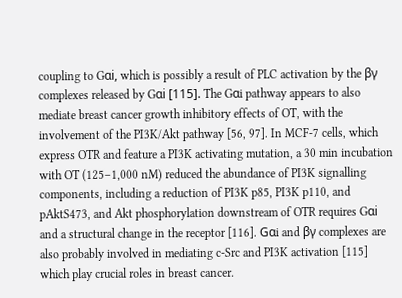coupling to Gαi, which is possibly a result of PLC activation by the βγ complexes released by Gαi [115]. The Gαi pathway appears to also mediate breast cancer growth inhibitory effects of OT, with the involvement of the PI3K/Akt pathway [56, 97]. In MCF-7 cells, which express OTR and feature a PI3K activating mutation, a 30 min incubation with OT (125–1,000 nM) reduced the abundance of PI3K signalling components, including a reduction of PI3K p85, PI3K p110, and pAktS473, and Akt phosphorylation downstream of OTR requires Gαi and a structural change in the receptor [116]. Gαi and βγ complexes are also probably involved in mediating c-Src and PI3K activation [115] which play crucial roles in breast cancer.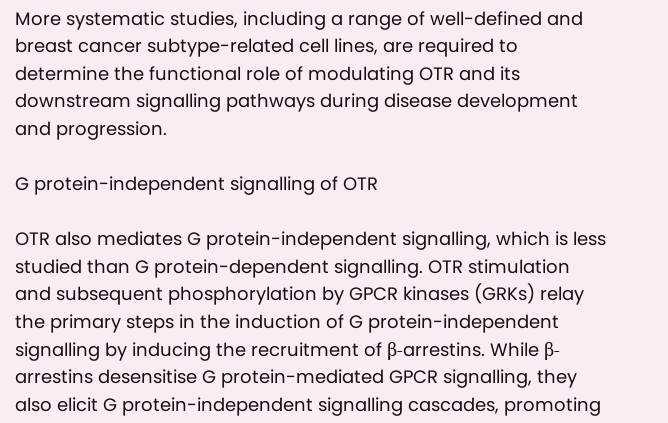More systematic studies, including a range of well-defined and breast cancer subtype-related cell lines, are required to determine the functional role of modulating OTR and its downstream signalling pathways during disease development and progression.

G protein-independent signalling of OTR

OTR also mediates G protein-independent signalling, which is less studied than G protein-dependent signalling. OTR stimulation and subsequent phosphorylation by GPCR kinases (GRKs) relay the primary steps in the induction of G protein-independent signalling by inducing the recruitment of β-arrestins. While β-arrestins desensitise G protein-mediated GPCR signalling, they also elicit G protein-independent signalling cascades, promoting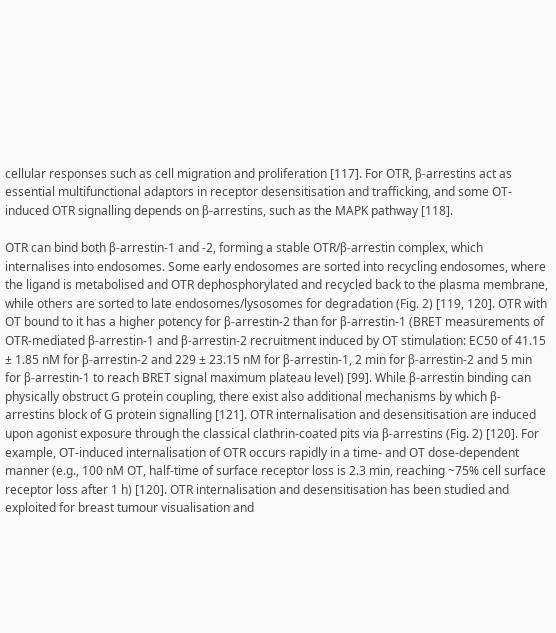cellular responses such as cell migration and proliferation [117]. For OTR, β-arrestins act as essential multifunctional adaptors in receptor desensitisation and trafficking, and some OT-induced OTR signalling depends on β-arrestins, such as the MAPK pathway [118].

OTR can bind both β-arrestin-1 and -2, forming a stable OTR/β-arrestin complex, which internalises into endosomes. Some early endosomes are sorted into recycling endosomes, where the ligand is metabolised and OTR dephosphorylated and recycled back to the plasma membrane, while others are sorted to late endosomes/lysosomes for degradation (Fig. 2) [119, 120]. OTR with OT bound to it has a higher potency for β-arrestin-2 than for β-arrestin-1 (BRET measurements of OTR-mediated β-arrestin-1 and β-arrestin-2 recruitment induced by OT stimulation: EC50 of 41.15 ± 1.85 nM for β-arrestin-2 and 229 ± 23.15 nM for β-arrestin-1, 2 min for β-arrestin-2 and 5 min for β-arrestin-1 to reach BRET signal maximum plateau level) [99]. While β-arrestin binding can physically obstruct G protein coupling, there exist also additional mechanisms by which β-arrestins block of G protein signalling [121]. OTR internalisation and desensitisation are induced upon agonist exposure through the classical clathrin-coated pits via β-arrestins (Fig. 2) [120]. For example, OT-induced internalisation of OTR occurs rapidly in a time- and OT dose-dependent manner (e.g., 100 nM OT, half-time of surface receptor loss is 2.3 min, reaching ~75% cell surface receptor loss after 1 h) [120]. OTR internalisation and desensitisation has been studied and exploited for breast tumour visualisation and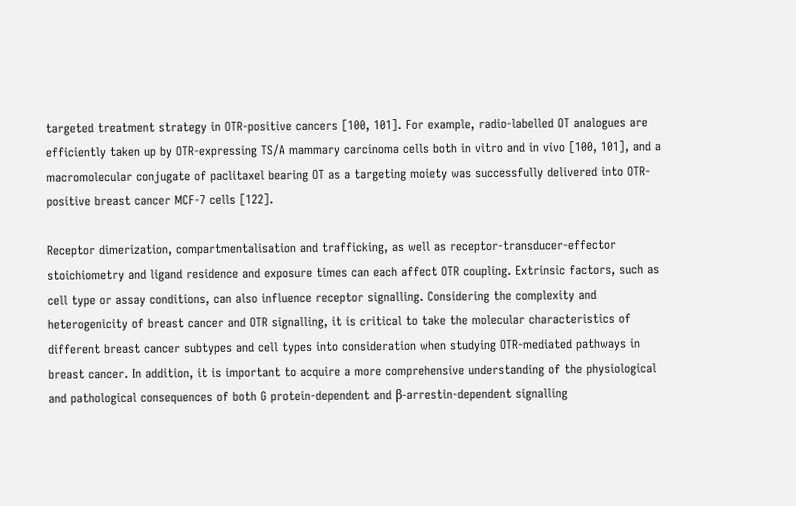targeted treatment strategy in OTR-positive cancers [100, 101]. For example, radio-labelled OT analogues are efficiently taken up by OTR-expressing TS/A mammary carcinoma cells both in vitro and in vivo [100, 101], and a macromolecular conjugate of paclitaxel bearing OT as a targeting moiety was successfully delivered into OTR-positive breast cancer MCF-7 cells [122].

Receptor dimerization, compartmentalisation and trafficking, as well as receptor-transducer-effector stoichiometry and ligand residence and exposure times can each affect OTR coupling. Extrinsic factors, such as cell type or assay conditions, can also influence receptor signalling. Considering the complexity and heterogenicity of breast cancer and OTR signalling, it is critical to take the molecular characteristics of different breast cancer subtypes and cell types into consideration when studying OTR-mediated pathways in breast cancer. In addition, it is important to acquire a more comprehensive understanding of the physiological and pathological consequences of both G protein-dependent and β-arrestin-dependent signalling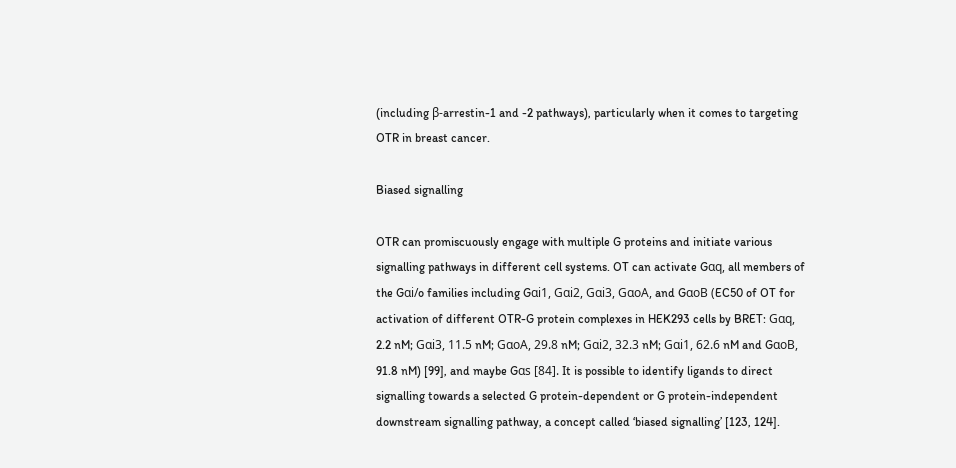(including β-arrestin-1 and -2 pathways), particularly when it comes to targeting OTR in breast cancer.

Biased signalling

OTR can promiscuously engage with multiple G proteins and initiate various signalling pathways in different cell systems. OT can activate Gαq, all members of the Gαi/o families including Gαi1, Gαi2, Gαi3, GαoA, and GαoB (EC50 of OT for activation of different OTR-G protein complexes in HEK293 cells by BRET: Gαq, 2.2 nM; Gαi3, 11.5 nM; GαoA, 29.8 nM; Gαi2, 32.3 nM; Gαi1, 62.6 nM and GαoB, 91.8 nM) [99], and maybe Gαs [84]. It is possible to identify ligands to direct signalling towards a selected G protein-dependent or G protein-independent downstream signalling pathway, a concept called ‘biased signalling’ [123, 124].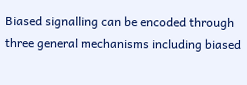Biased signalling can be encoded through three general mechanisms including biased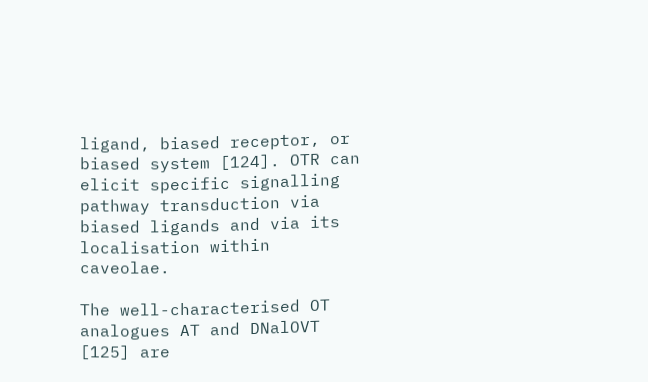ligand, biased receptor, or biased system [124]. OTR can elicit specific signalling pathway transduction via biased ligands and via its localisation within caveolae.

The well-characterised OT analogues AT and DNalOVT [125] are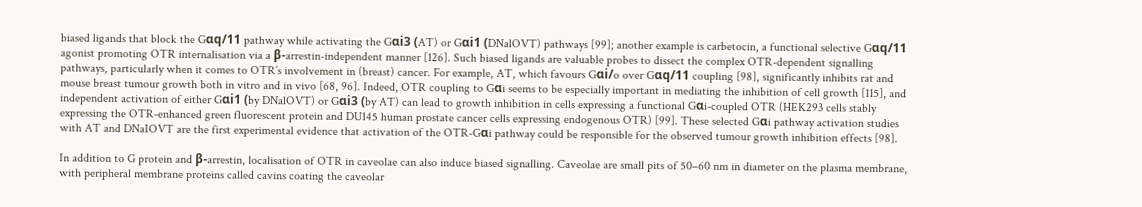biased ligands that block the Gαq/11 pathway while activating the Gαi3 (AT) or Gαi1 (DNalOVT) pathways [99]; another example is carbetocin, a functional selective Gαq/11 agonist promoting OTR internalisation via a β-arrestin-independent manner [126]. Such biased ligands are valuable probes to dissect the complex OTR-dependent signalling pathways, particularly when it comes to OTR’s involvement in (breast) cancer. For example, AT, which favours Gαi/o over Gαq/11 coupling [98], significantly inhibits rat and mouse breast tumour growth both in vitro and in vivo [68, 96]. Indeed, OTR coupling to Gαi seems to be especially important in mediating the inhibition of cell growth [115], and independent activation of either Gαi1 (by DNalOVT) or Gαi3 (by AT) can lead to growth inhibition in cells expressing a functional Gαi-coupled OTR (HEK293 cells stably expressing the OTR-enhanced green fluorescent protein and DU145 human prostate cancer cells expressing endogenous OTR) [99]. These selected Gαi pathway activation studies with AT and DNaIOVT are the first experimental evidence that activation of the OTR-Gαi pathway could be responsible for the observed tumour growth inhibition effects [98].

In addition to G protein and β-arrestin, localisation of OTR in caveolae can also induce biased signalling. Caveolae are small pits of 50–60 nm in diameter on the plasma membrane, with peripheral membrane proteins called cavins coating the caveolar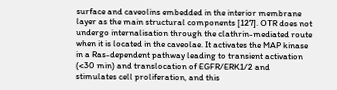surface and caveolins embedded in the interior membrane layer as the main structural components [127]. OTR does not undergo internalisation through the clathrin-mediated route when it is located in the caveolae. It activates the MAP kinase in a Ras-dependent pathway leading to transient activation (<30 min) and translocation of EGFR/ERK1/2 and stimulates cell proliferation, and this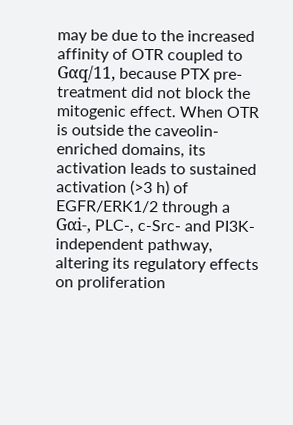may be due to the increased affinity of OTR coupled to Gαq/11, because PTX pre-treatment did not block the mitogenic effect. When OTR is outside the caveolin-enriched domains, its activation leads to sustained activation (>3 h) of EGFR/ERK1/2 through a Gαi-, PLC-, c-Src- and PI3K-independent pathway, altering its regulatory effects on proliferation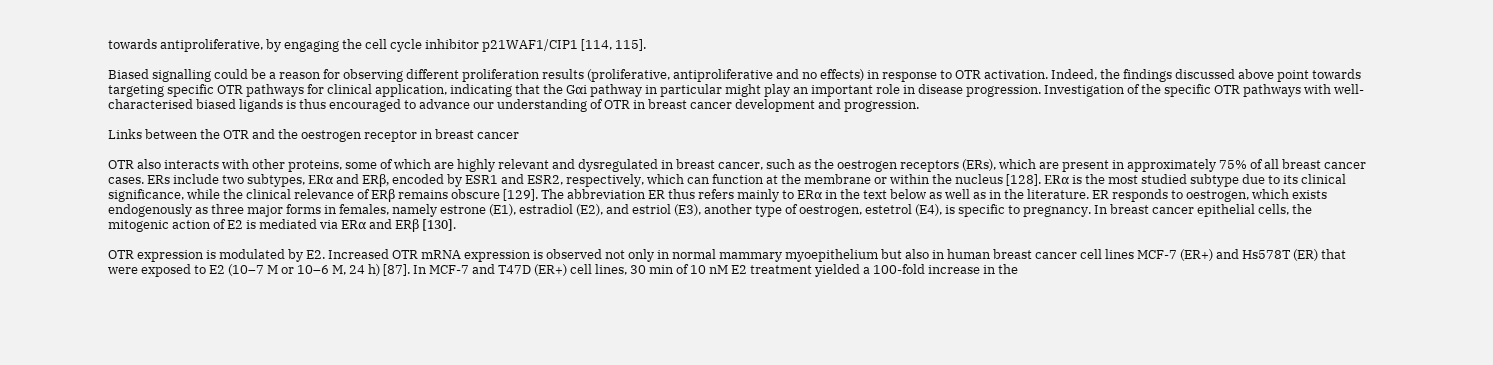towards antiproliferative, by engaging the cell cycle inhibitor p21WAF1/CIP1 [114, 115].

Biased signalling could be a reason for observing different proliferation results (proliferative, antiproliferative and no effects) in response to OTR activation. Indeed, the findings discussed above point towards targeting specific OTR pathways for clinical application, indicating that the Gαi pathway in particular might play an important role in disease progression. Investigation of the specific OTR pathways with well-characterised biased ligands is thus encouraged to advance our understanding of OTR in breast cancer development and progression.

Links between the OTR and the oestrogen receptor in breast cancer

OTR also interacts with other proteins, some of which are highly relevant and dysregulated in breast cancer, such as the oestrogen receptors (ERs), which are present in approximately 75% of all breast cancer cases. ERs include two subtypes, ERα and ERβ, encoded by ESR1 and ESR2, respectively, which can function at the membrane or within the nucleus [128]. ERα is the most studied subtype due to its clinical significance, while the clinical relevance of ERβ remains obscure [129]. The abbreviation ER thus refers mainly to ERα in the text below as well as in the literature. ER responds to oestrogen, which exists endogenously as three major forms in females, namely estrone (E1), estradiol (E2), and estriol (E3), another type of oestrogen, estetrol (E4), is specific to pregnancy. In breast cancer epithelial cells, the mitogenic action of E2 is mediated via ERα and ERβ [130].

OTR expression is modulated by E2. Increased OTR mRNA expression is observed not only in normal mammary myoepithelium but also in human breast cancer cell lines MCF-7 (ER+) and Hs578T (ER) that were exposed to E2 (10–7 M or 10–6 M, 24 h) [87]. In MCF-7 and T47D (ER+) cell lines, 30 min of 10 nM E2 treatment yielded a 100-fold increase in the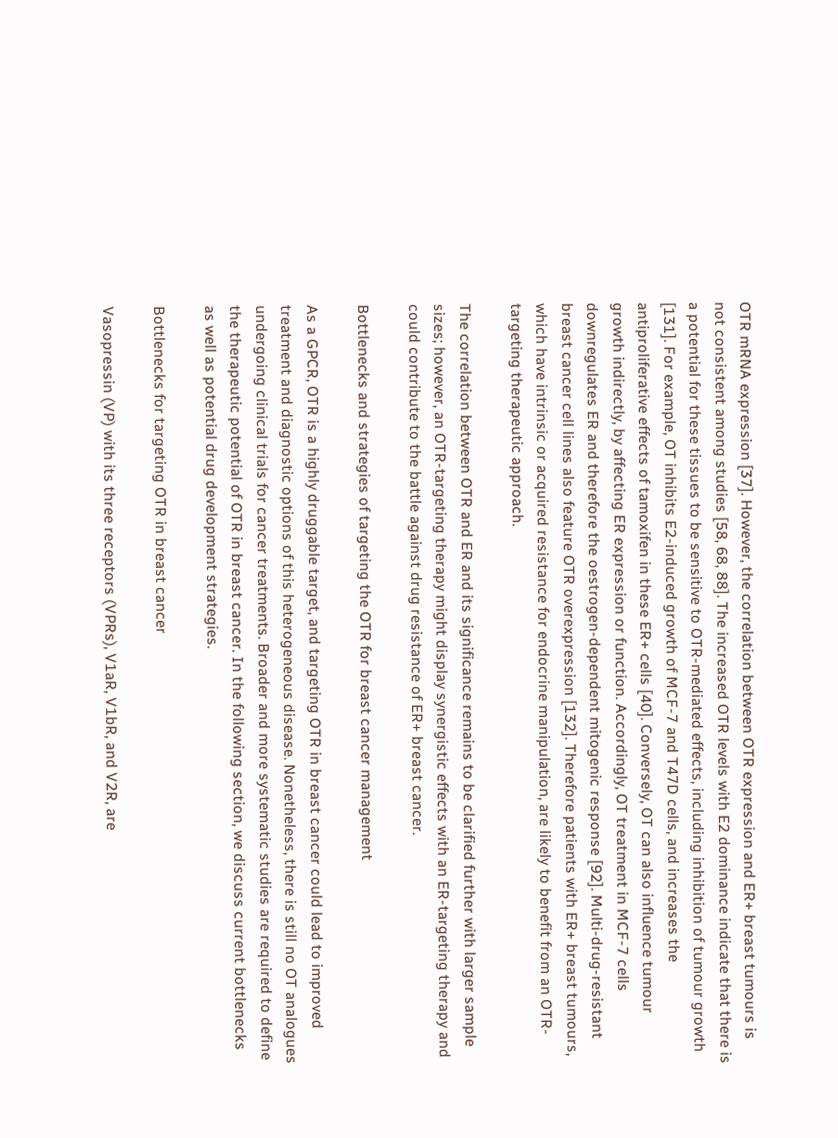OTR mRNA expression [37]. However, the correlation between OTR expression and ER+ breast tumours is not consistent among studies [58, 68, 88]. The increased OTR levels with E2 dominance indicate that there is a potential for these tissues to be sensitive to OTR-mediated effects, including inhibition of tumour growth [131]. For example, OT inhibits E2-induced growth of MCF-7 and T47D cells, and increases the antiproliferative effects of tamoxifen in these ER+ cells [40]. Conversely, OT can also influence tumour growth indirectly, by affecting ER expression or function. Accordingly, OT treatment in MCF-7 cells downregulates ER and therefore the oestrogen-dependent mitogenic response [92]. Multi-drug-resistant breast cancer cell lines also feature OTR overexpression [132]. Therefore patients with ER+ breast tumours, which have intrinsic or acquired resistance for endocrine manipulation, are likely to benefit from an OTR-targeting therapeutic approach.

The correlation between OTR and ER and its significance remains to be clarified further with larger sample sizes; however, an OTR-targeting therapy might display synergistic effects with an ER-targeting therapy and could contribute to the battle against drug resistance of ER+ breast cancer.

Bottlenecks and strategies of targeting the OTR for breast cancer management

As a GPCR, OTR is a highly druggable target, and targeting OTR in breast cancer could lead to improved treatment and diagnostic options of this heterogeneous disease. Nonetheless, there is still no OT analogues undergoing clinical trials for cancer treatments. Broader and more systematic studies are required to define the therapeutic potential of OTR in breast cancer. In the following section, we discuss current bottlenecks as well as potential drug development strategies.

Bottlenecks for targeting OTR in breast cancer

Vasopressin (VP) with its three receptors (VPRs), V1aR, V1bR, and V2R, are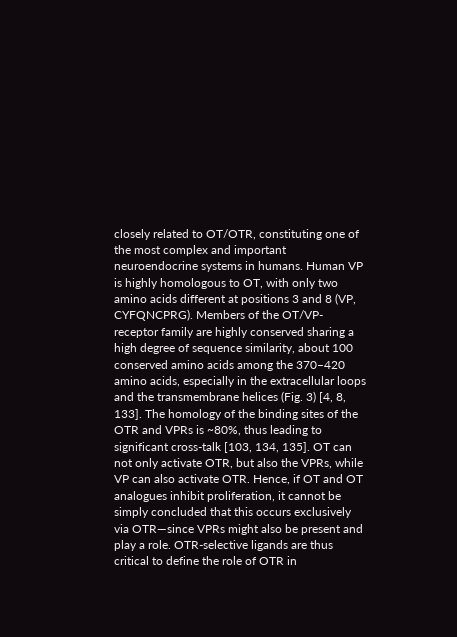closely related to OT/OTR, constituting one of the most complex and important neuroendocrine systems in humans. Human VP is highly homologous to OT, with only two amino acids different at positions 3 and 8 (VP, CYFQNCPRG). Members of the OT/VP-receptor family are highly conserved sharing a high degree of sequence similarity, about 100 conserved amino acids among the 370–420 amino acids, especially in the extracellular loops and the transmembrane helices (Fig. 3) [4, 8, 133]. The homology of the binding sites of the OTR and VPRs is ~80%, thus leading to significant cross-talk [103, 134, 135]. OT can not only activate OTR, but also the VPRs, while VP can also activate OTR. Hence, if OT and OT analogues inhibit proliferation, it cannot be simply concluded that this occurs exclusively via OTR—since VPRs might also be present and play a role. OTR-selective ligands are thus critical to define the role of OTR in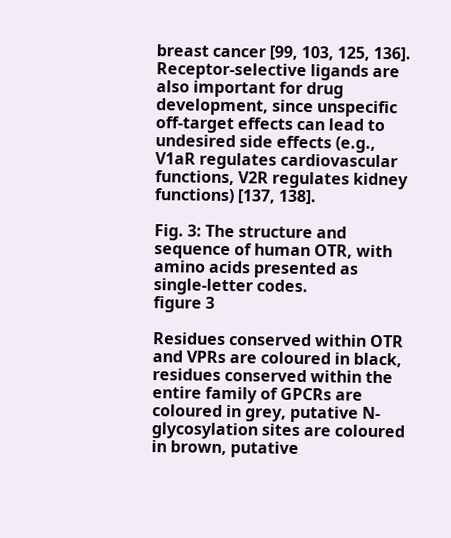breast cancer [99, 103, 125, 136]. Receptor-selective ligands are also important for drug development, since unspecific off-target effects can lead to undesired side effects (e.g., V1aR regulates cardiovascular functions, V2R regulates kidney functions) [137, 138].

Fig. 3: The structure and sequence of human OTR, with amino acids presented as single-letter codes.
figure 3

Residues conserved within OTR and VPRs are coloured in black, residues conserved within the entire family of GPCRs are coloured in grey, putative N-glycosylation sites are coloured in brown, putative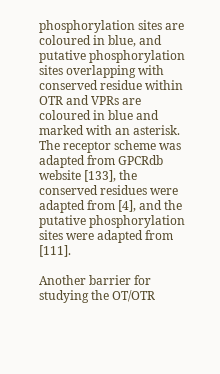phosphorylation sites are coloured in blue, and putative phosphorylation sites overlapping with conserved residue within OTR and VPRs are coloured in blue and marked with an asterisk. The receptor scheme was adapted from GPCRdb website [133], the conserved residues were adapted from [4], and the putative phosphorylation sites were adapted from [111].

Another barrier for studying the OT/OTR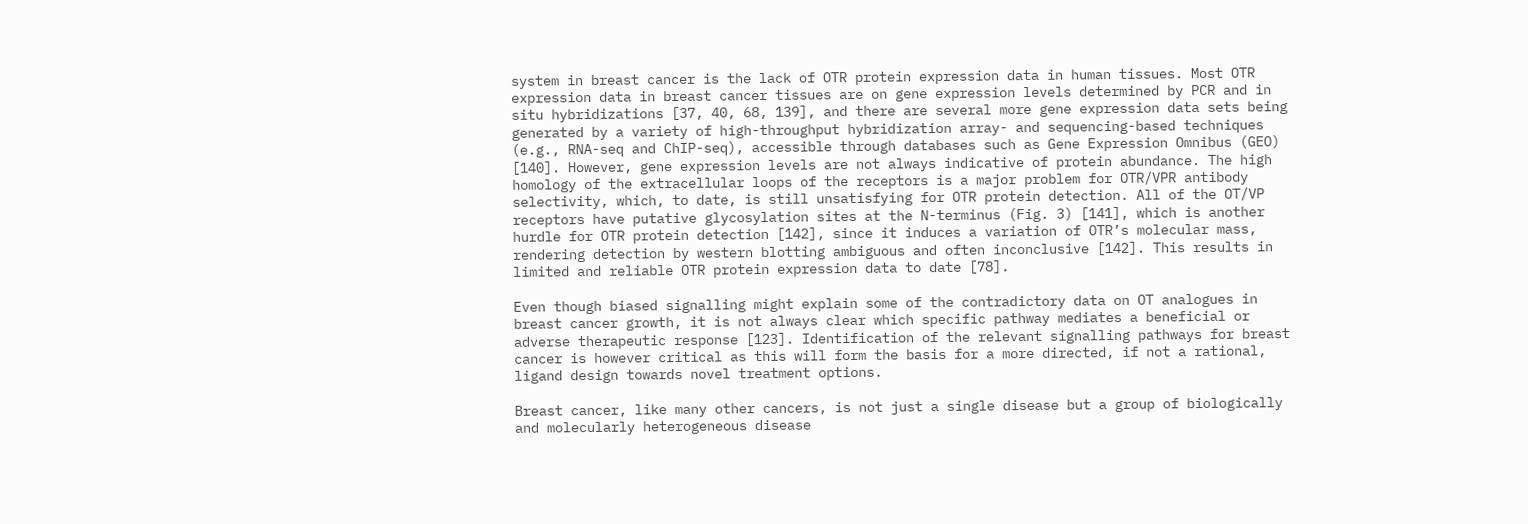system in breast cancer is the lack of OTR protein expression data in human tissues. Most OTR expression data in breast cancer tissues are on gene expression levels determined by PCR and in situ hybridizations [37, 40, 68, 139], and there are several more gene expression data sets being generated by a variety of high-throughput hybridization array- and sequencing-based techniques (e.g., RNA-seq and ChIP-seq), accessible through databases such as Gene Expression Omnibus (GEO) [140]. However, gene expression levels are not always indicative of protein abundance. The high homology of the extracellular loops of the receptors is a major problem for OTR/VPR antibody selectivity, which, to date, is still unsatisfying for OTR protein detection. All of the OT/VP receptors have putative glycosylation sites at the N-terminus (Fig. 3) [141], which is another hurdle for OTR protein detection [142], since it induces a variation of OTR’s molecular mass, rendering detection by western blotting ambiguous and often inconclusive [142]. This results in limited and reliable OTR protein expression data to date [78].

Even though biased signalling might explain some of the contradictory data on OT analogues in breast cancer growth, it is not always clear which specific pathway mediates a beneficial or adverse therapeutic response [123]. Identification of the relevant signalling pathways for breast cancer is however critical as this will form the basis for a more directed, if not a rational, ligand design towards novel treatment options.

Breast cancer, like many other cancers, is not just a single disease but a group of biologically and molecularly heterogeneous disease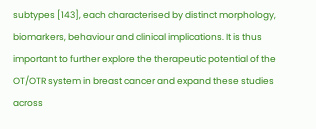subtypes [143], each characterised by distinct morphology, biomarkers, behaviour and clinical implications. It is thus important to further explore the therapeutic potential of the OT/OTR system in breast cancer and expand these studies across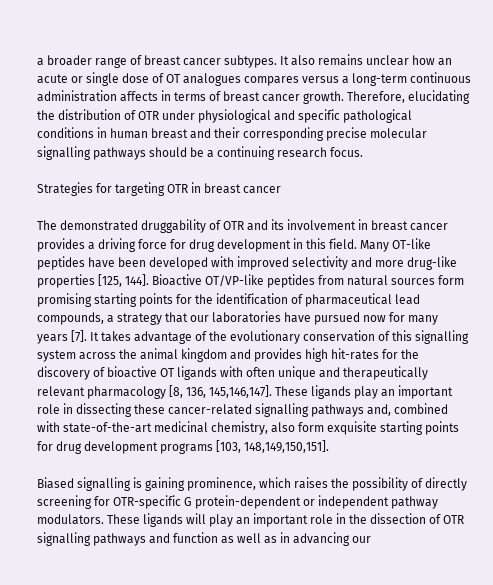a broader range of breast cancer subtypes. It also remains unclear how an acute or single dose of OT analogues compares versus a long-term continuous administration affects in terms of breast cancer growth. Therefore, elucidating the distribution of OTR under physiological and specific pathological conditions in human breast and their corresponding precise molecular signalling pathways should be a continuing research focus.

Strategies for targeting OTR in breast cancer

The demonstrated druggability of OTR and its involvement in breast cancer provides a driving force for drug development in this field. Many OT-like peptides have been developed with improved selectivity and more drug-like properties [125, 144]. Bioactive OT/VP-like peptides from natural sources form promising starting points for the identification of pharmaceutical lead compounds, a strategy that our laboratories have pursued now for many years [7]. It takes advantage of the evolutionary conservation of this signalling system across the animal kingdom and provides high hit-rates for the discovery of bioactive OT ligands with often unique and therapeutically relevant pharmacology [8, 136, 145,146,147]. These ligands play an important role in dissecting these cancer-related signalling pathways and, combined with state-of-the-art medicinal chemistry, also form exquisite starting points for drug development programs [103, 148,149,150,151].

Biased signalling is gaining prominence, which raises the possibility of directly screening for OTR-specific G protein-dependent or independent pathway modulators. These ligands will play an important role in the dissection of OTR signalling pathways and function as well as in advancing our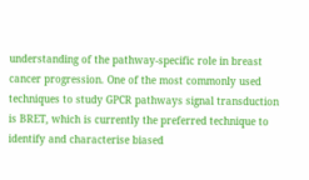understanding of the pathway-specific role in breast cancer progression. One of the most commonly used techniques to study GPCR pathways signal transduction is BRET, which is currently the preferred technique to identify and characterise biased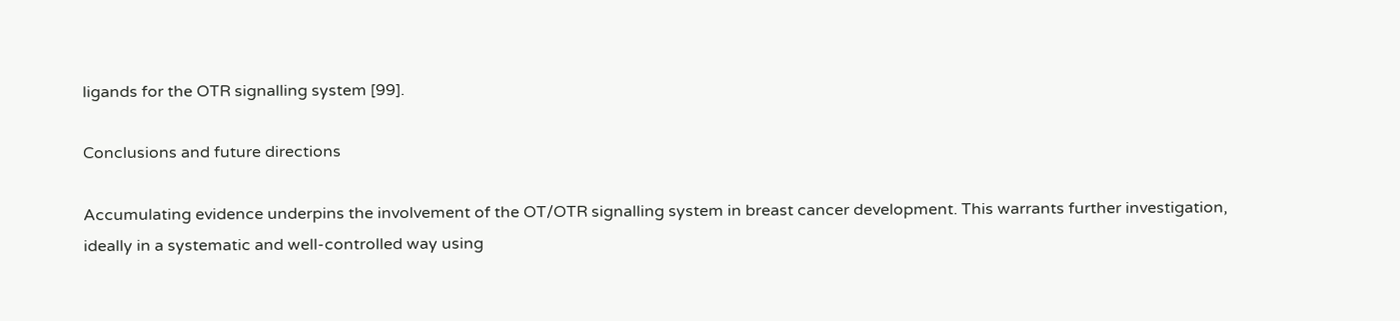ligands for the OTR signalling system [99].

Conclusions and future directions

Accumulating evidence underpins the involvement of the OT/OTR signalling system in breast cancer development. This warrants further investigation, ideally in a systematic and well-controlled way using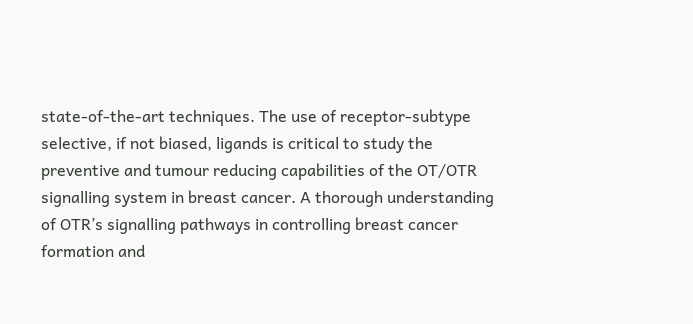state-of-the-art techniques. The use of receptor-subtype selective, if not biased, ligands is critical to study the preventive and tumour reducing capabilities of the OT/OTR signalling system in breast cancer. A thorough understanding of OTR’s signalling pathways in controlling breast cancer formation and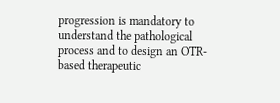progression is mandatory to understand the pathological process and to design an OTR-based therapeutic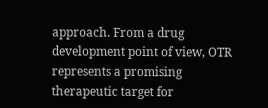approach. From a drug development point of view, OTR represents a promising therapeutic target for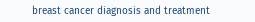breast cancer diagnosis and treatment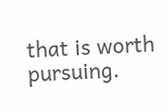that is worth pursuing.